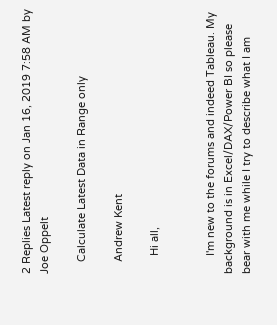2 Replies Latest reply on Jan 16, 2019 7:58 AM by Joe Oppelt

    Calculate Latest Data in Range only

    Andrew Kent

      Hi all,


      I'm new to the forums and indeed Tableau. My background is in Excel/DAX/Power BI so please bear with me while I try to describe what I am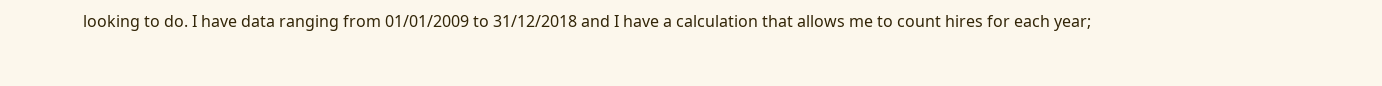looking to do. I have data ranging from 01/01/2009 to 31/12/2018 and I have a calculation that allows me to count hires for each year;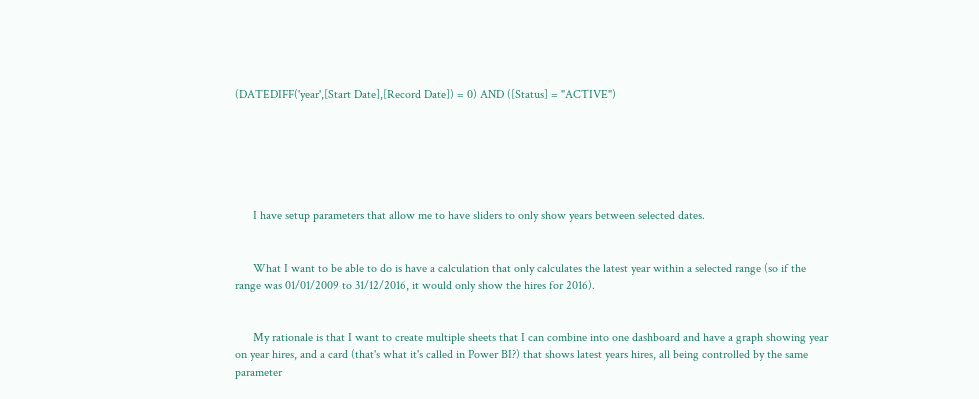(DATEDIFF('year',[Start Date],[Record Date]) = 0) AND ([Status] = "ACTIVE")






      I have setup parameters that allow me to have sliders to only show years between selected dates.


      What I want to be able to do is have a calculation that only calculates the latest year within a selected range (so if the range was 01/01/2009 to 31/12/2016, it would only show the hires for 2016).


      My rationale is that I want to create multiple sheets that I can combine into one dashboard and have a graph showing year on year hires, and a card (that's what it's called in Power BI?) that shows latest years hires, all being controlled by the same parameter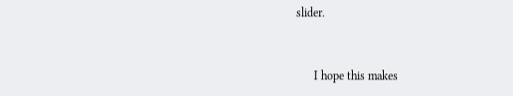slider.


      I hope this makes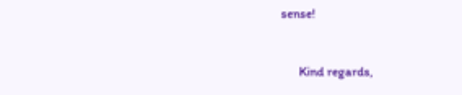sense!


      Kind regards,